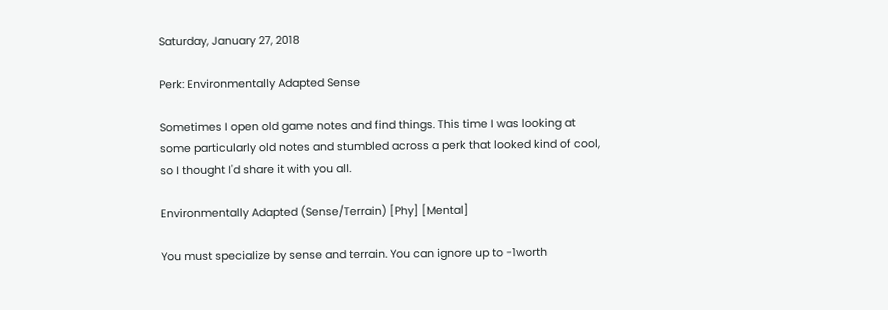Saturday, January 27, 2018

Perk: Environmentally Adapted Sense

Sometimes I open old game notes and find things. This time I was looking at some particularly old notes and stumbled across a perk that looked kind of cool, so I thought I'd share it with you all.

Environmentally Adapted (Sense/Terrain) [Phy] [Mental]

You must specialize by sense and terrain. You can ignore up to -1worth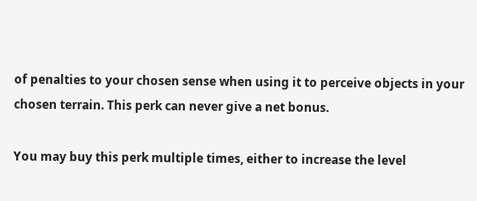of penalties to your chosen sense when using it to perceive objects in your chosen terrain. This perk can never give a net bonus.

You may buy this perk multiple times, either to increase the level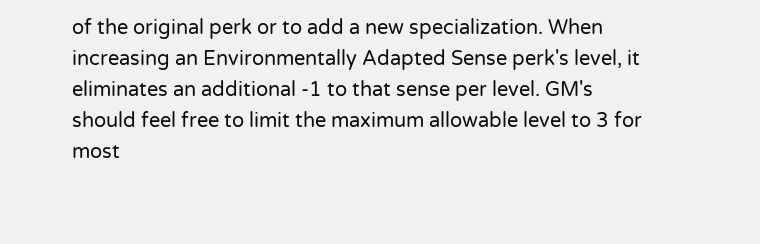of the original perk or to add a new specialization. When increasing an Environmentally Adapted Sense perk's level, it eliminates an additional -1 to that sense per level. GM's should feel free to limit the maximum allowable level to 3 for most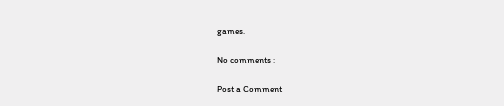games.

No comments :

Post a Comment